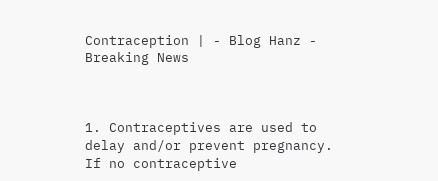Contraception | - Blog Hanz -
Breaking News



1. Contraceptives are used to delay and/or prevent pregnancy. If no contraceptive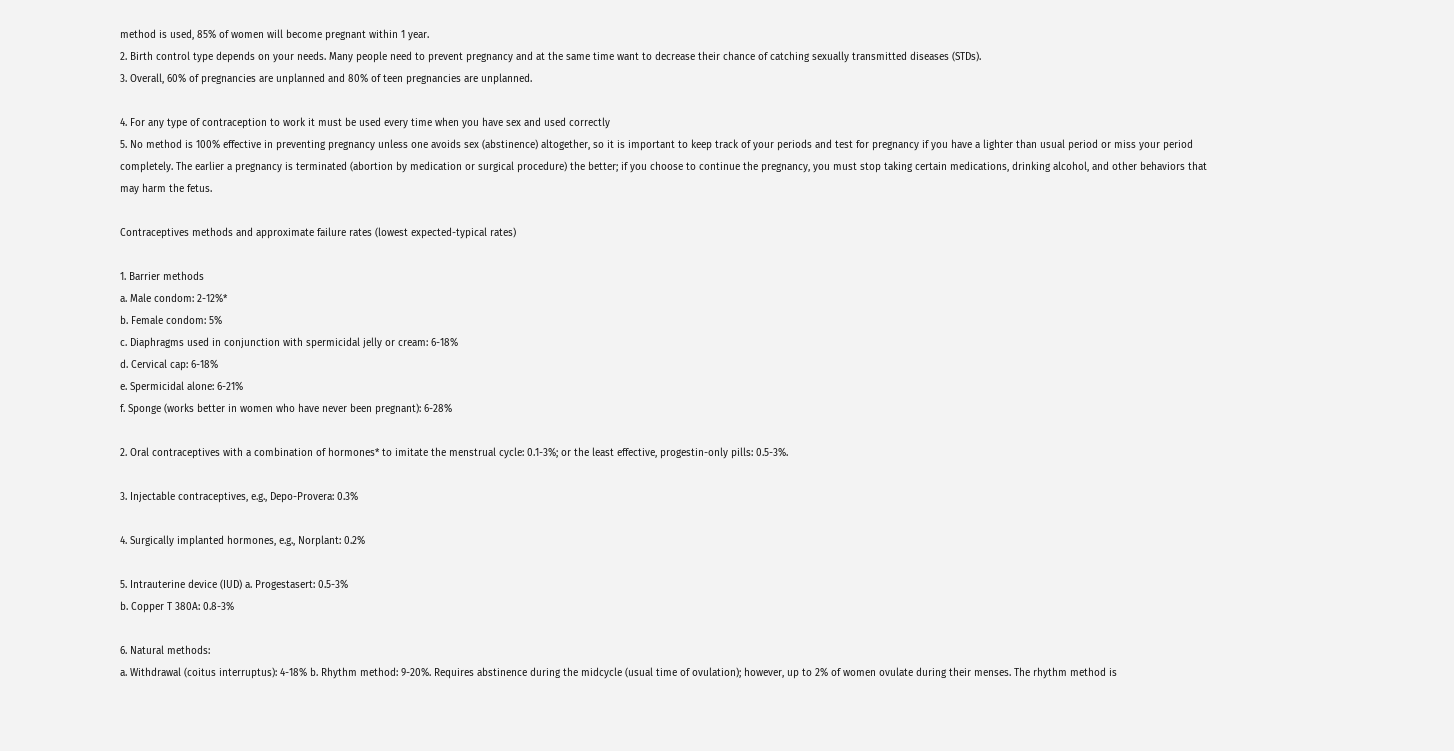method is used, 85% of women will become pregnant within 1 year.
2. Birth control type depends on your needs. Many people need to prevent pregnancy and at the same time want to decrease their chance of catching sexually transmitted diseases (STDs).
3. Overall, 60% of pregnancies are unplanned and 80% of teen pregnancies are unplanned.

4. For any type of contraception to work it must be used every time when you have sex and used correctly
5. No method is 100% effective in preventing pregnancy unless one avoids sex (abstinence) altogether, so it is important to keep track of your periods and test for pregnancy if you have a lighter than usual period or miss your period completely. The earlier a pregnancy is terminated (abortion by medication or surgical procedure) the better; if you choose to continue the pregnancy, you must stop taking certain medications, drinking alcohol, and other behaviors that may harm the fetus.

Contraceptives methods and approximate failure rates (lowest expected-typical rates)

1. Barrier methods
a. Male condom: 2-12%*
b. Female condom: 5%
c. Diaphragms used in conjunction with spermicidal jelly or cream: 6-18%
d. Cervical cap: 6-18%
e. Spermicidal alone: 6-21%
f. Sponge (works better in women who have never been pregnant): 6-28%

2. Oral contraceptives with a combination of hormones* to imitate the menstrual cycle: 0.1-3%; or the least effective, progestin-only pills: 0.5-3%.

3. Injectable contraceptives, e.g., Depo-Provera: 0.3%

4. Surgically implanted hormones, e.g., Norplant: 0.2%

5. Intrauterine device (IUD) a. Progestasert: 0.5-3%
b. Copper T 380A: 0.8-3%

6. Natural methods:
a. Withdrawal (coitus interruptus): 4-18% b. Rhythm method: 9-20%. Requires abstinence during the midcycle (usual time of ovulation); however, up to 2% of women ovulate during their menses. The rhythm method is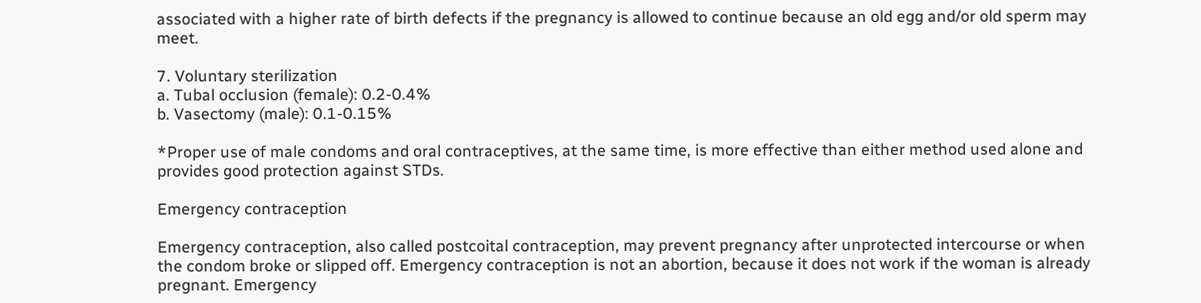associated with a higher rate of birth defects if the pregnancy is allowed to continue because an old egg and/or old sperm may meet.

7. Voluntary sterilization
a. Tubal occlusion (female): 0.2-0.4%
b. Vasectomy (male): 0.1-0.15%

*Proper use of male condoms and oral contraceptives, at the same time, is more effective than either method used alone and provides good protection against STDs.

Emergency contraception

Emergency contraception, also called postcoital contraception, may prevent pregnancy after unprotected intercourse or when the condom broke or slipped off. Emergency contraception is not an abortion, because it does not work if the woman is already pregnant. Emergency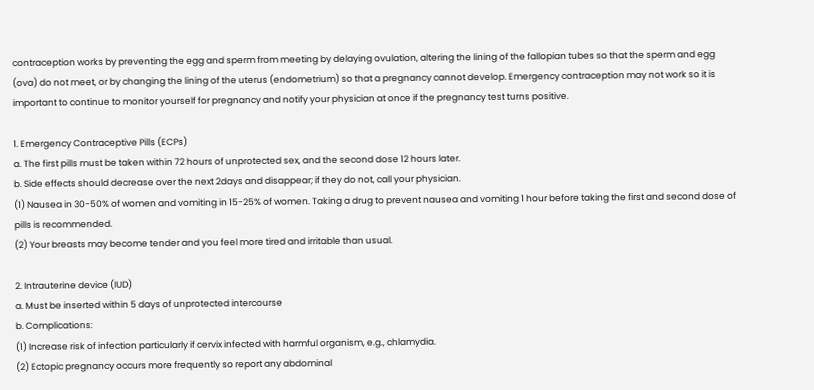contraception works by preventing the egg and sperm from meeting by delaying ovulation, altering the lining of the fallopian tubes so that the sperm and egg (ova) do not meet, or by changing the lining of the uterus (endometrium) so that a pregnancy cannot develop. Emergency contraception may not work so it is important to continue to monitor yourself for pregnancy and notify your physician at once if the pregnancy test turns positive.

1. Emergency Contraceptive Pills (ECPs)
a. The first pills must be taken within 72 hours of unprotected sex, and the second dose 12 hours later.
b. Side effects should decrease over the next 2days and disappear; if they do not, call your physician.
(1) Nausea in 30-50% of women and vomiting in 15-25% of women. Taking a drug to prevent nausea and vomiting 1 hour before taking the first and second dose of pills is recommended.
(2) Your breasts may become tender and you feel more tired and irritable than usual.

2. Intrauterine device (IUD)
a. Must be inserted within 5 days of unprotected intercourse
b. Complications:
(1) Increase risk of infection particularly if cervix infected with harmful organism, e.g., chlamydia.
(2) Ectopic pregnancy occurs more frequently so report any abdominal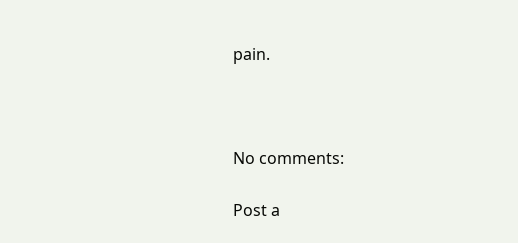pain.



No comments:

Post a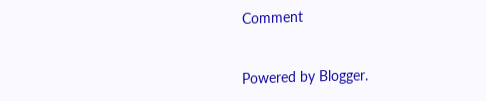Comment


Powered by Blogger.